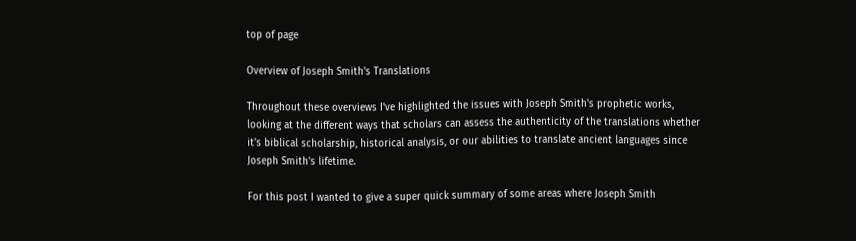top of page

Overview of Joseph Smith's Translations

Throughout these overviews I've highlighted the issues with Joseph Smith's prophetic works, looking at the different ways that scholars can assess the authenticity of the translations whether it's biblical scholarship, historical analysis, or our abilities to translate ancient languages since Joseph Smith's lifetime.

For this post I wanted to give a super quick summary of some areas where Joseph Smith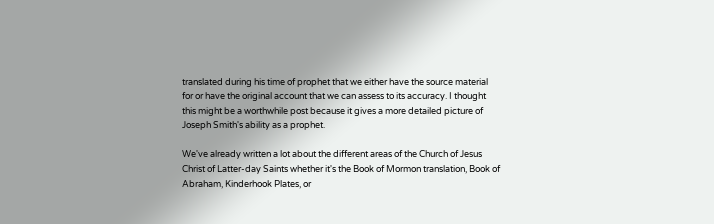translated during his time of prophet that we either have the source material for or have the original account that we can assess to its accuracy. I thought this might be a worthwhile post because it gives a more detailed picture of Joseph Smith's ability as a prophet.

We've already written a lot about the different areas of the Church of Jesus Christ of Latter-day Saints whether it's the Book of Mormon translation, Book of Abraham, Kinderhook Plates, or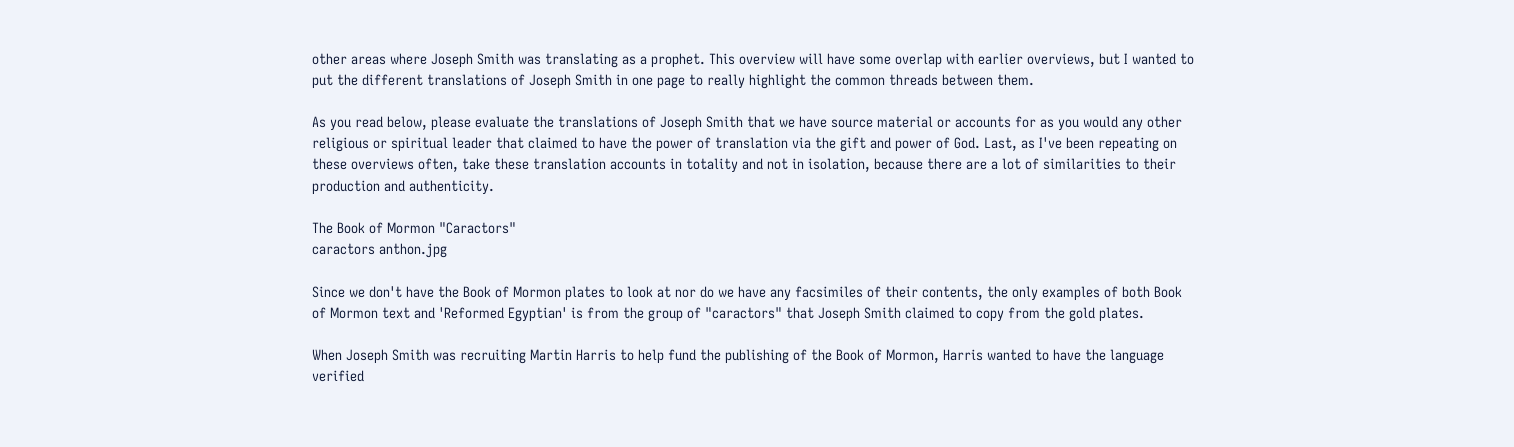other areas where Joseph Smith was translating as a prophet. This overview will have some overlap with earlier overviews, but I wanted to put the different translations of Joseph Smith in one page to really highlight the common threads between them.

As you read below, please evaluate the translations of Joseph Smith that we have source material or accounts for as you would any other religious or spiritual leader that claimed to have the power of translation via the gift and power of God. Last, as I've been repeating on these overviews often, take these translation accounts in totality and not in isolation, because there are a lot of similarities to their production and authenticity.

The Book of Mormon "Caractors"
caractors anthon.jpg

Since we don't have the Book of Mormon plates to look at nor do we have any facsimiles of their contents, the only examples of both Book of Mormon text and 'Reformed Egyptian' is from the group of "caractors" that Joseph Smith claimed to copy from the gold plates.

When Joseph Smith was recruiting Martin Harris to help fund the publishing of the Book of Mormon, Harris wanted to have the language verified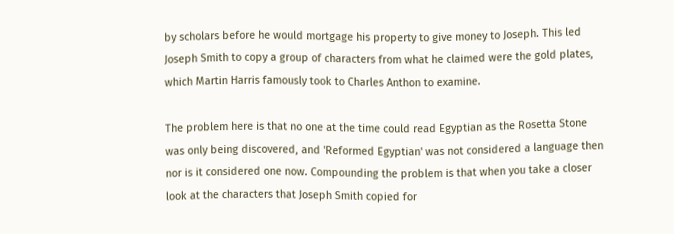by scholars before he would mortgage his property to give money to Joseph. This led Joseph Smith to copy a group of characters from what he claimed were the gold plates, which Martin Harris famously took to Charles Anthon to examine.

The problem here is that no one at the time could read Egyptian as the Rosetta Stone was only being discovered, and 'Reformed Egyptian' was not considered a language then nor is it considered one now. Compounding the problem is that when you take a closer look at the characters that Joseph Smith copied for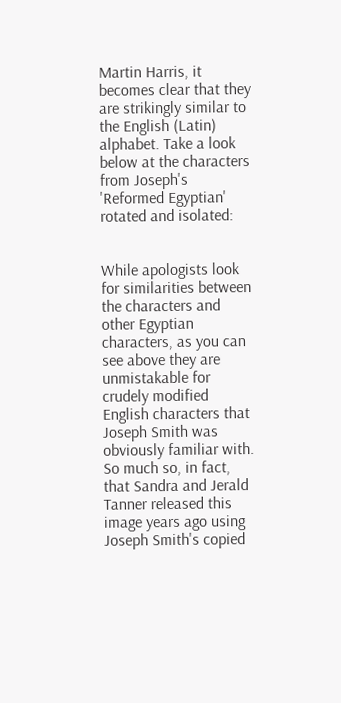Martin Harris, it becomes clear that they are strikingly similar to the English (Latin) alphabet. Take a look below at the characters from Joseph's 'Reformed Egyptian' rotated and isolated:


While apologists look for similarities between the characters and other Egyptian characters, as you can see above they are unmistakable for crudely modified English characters that Joseph Smith was obviously familiar with. So much so, in fact, that Sandra and Jerald Tanner released this image years ago using Joseph Smith's copied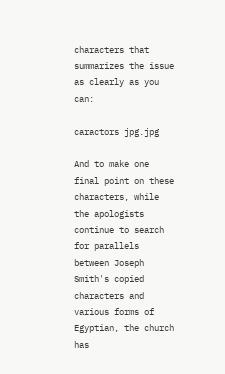characters that summarizes the issue as clearly as you can:

caractors jpg.jpg

And to make one final point on these characters, while the apologists continue to search for parallels between Joseph Smith's copied characters and various forms of Egyptian, the church has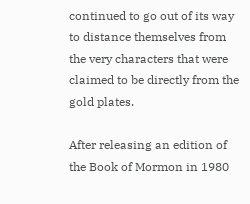continued to go out of its way to distance themselves from the very characters that were claimed to be directly from the gold plates.

After releasing an edition of the Book of Mormon in 1980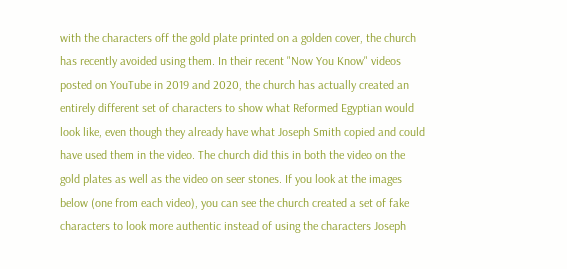with the characters off the gold plate printed on a golden cover, the church has recently avoided using them. In their recent "Now You Know" videos posted on YouTube in 2019 and 2020, the church has actually created an entirely different set of characters to show what Reformed Egyptian would look like, even though they already have what Joseph Smith copied and could have used them in the video. The church did this in both the video on the gold plates as well as the video on seer stones. If you look at the images below (one from each video), you can see the church created a set of fake characters to look more authentic instead of using the characters Joseph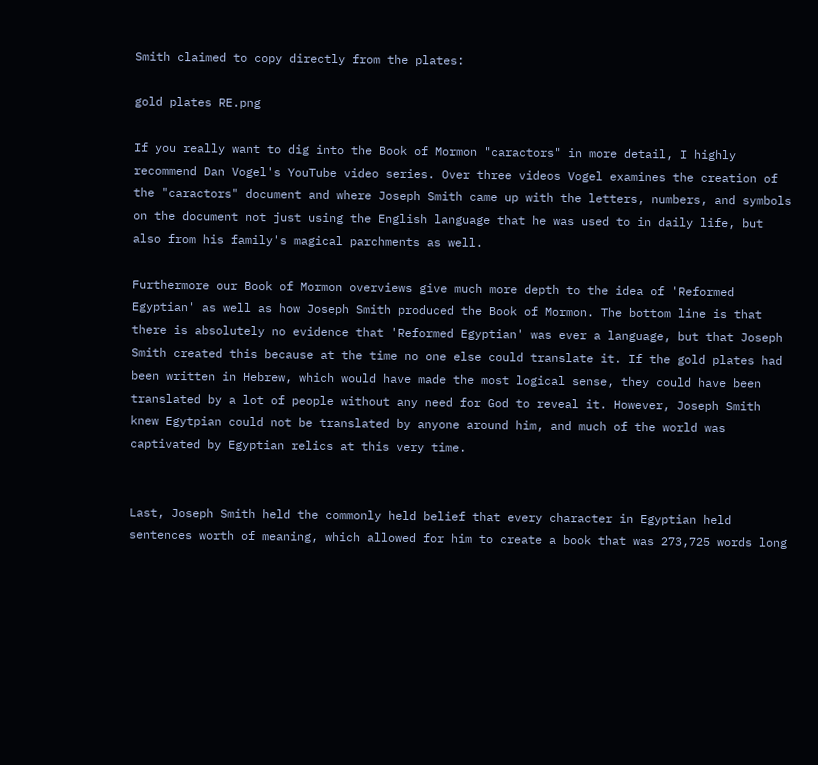Smith claimed to copy directly from the plates:

gold plates RE.png

If you really want to dig into the Book of Mormon "caractors" in more detail, I highly recommend Dan Vogel's YouTube video series. Over three videos Vogel examines the creation of the "caractors" document and where Joseph Smith came up with the letters, numbers, and symbols on the document not just using the English language that he was used to in daily life, but also from his family's magical parchments as well.

Furthermore our Book of Mormon overviews give much more depth to the idea of 'Reformed Egyptian' as well as how Joseph Smith produced the Book of Mormon. The bottom line is that there is absolutely no evidence that 'Reformed Egyptian' was ever a language, but that Joseph Smith created this because at the time no one else could translate it. If the gold plates had been written in Hebrew, which would have made the most logical sense, they could have been translated by a lot of people without any need for God to reveal it. However, Joseph Smith knew Egytpian could not be translated by anyone around him, and much of the world was captivated by Egyptian relics at this very time.


Last, Joseph Smith held the commonly held belief that every character in Egyptian held sentences worth of meaning, which allowed for him to create a book that was 273,725 words long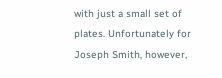with just a small set of plates. Unfortunately for Joseph Smith, however,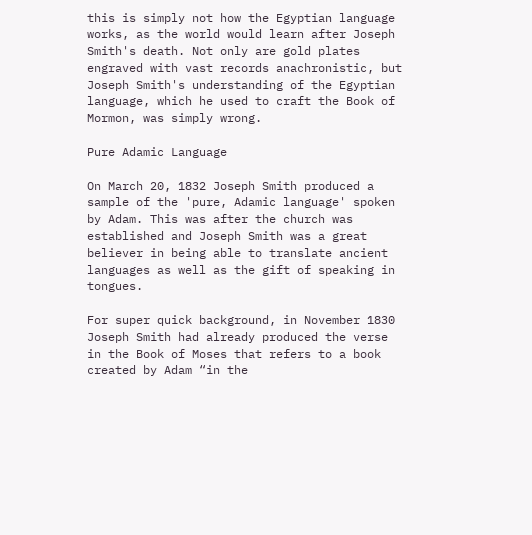this is simply not how the Egyptian language works, as the world would learn after Joseph Smith's death. Not only are gold plates engraved with vast records anachronistic, but Joseph Smith's understanding of the Egyptian language, which he used to craft the Book of Mormon, was simply wrong.

Pure Adamic Language

On March 20, 1832 Joseph Smith produced a sample of the 'pure, Adamic language' spoken by Adam. This was after the church was established and Joseph Smith was a great believer in being able to translate ancient languages as well as the gift of speaking in tongues.

For super quick background, in November 1830 Joseph Smith had already produced the verse in the Book of Moses that refers to a book created by Adam “in the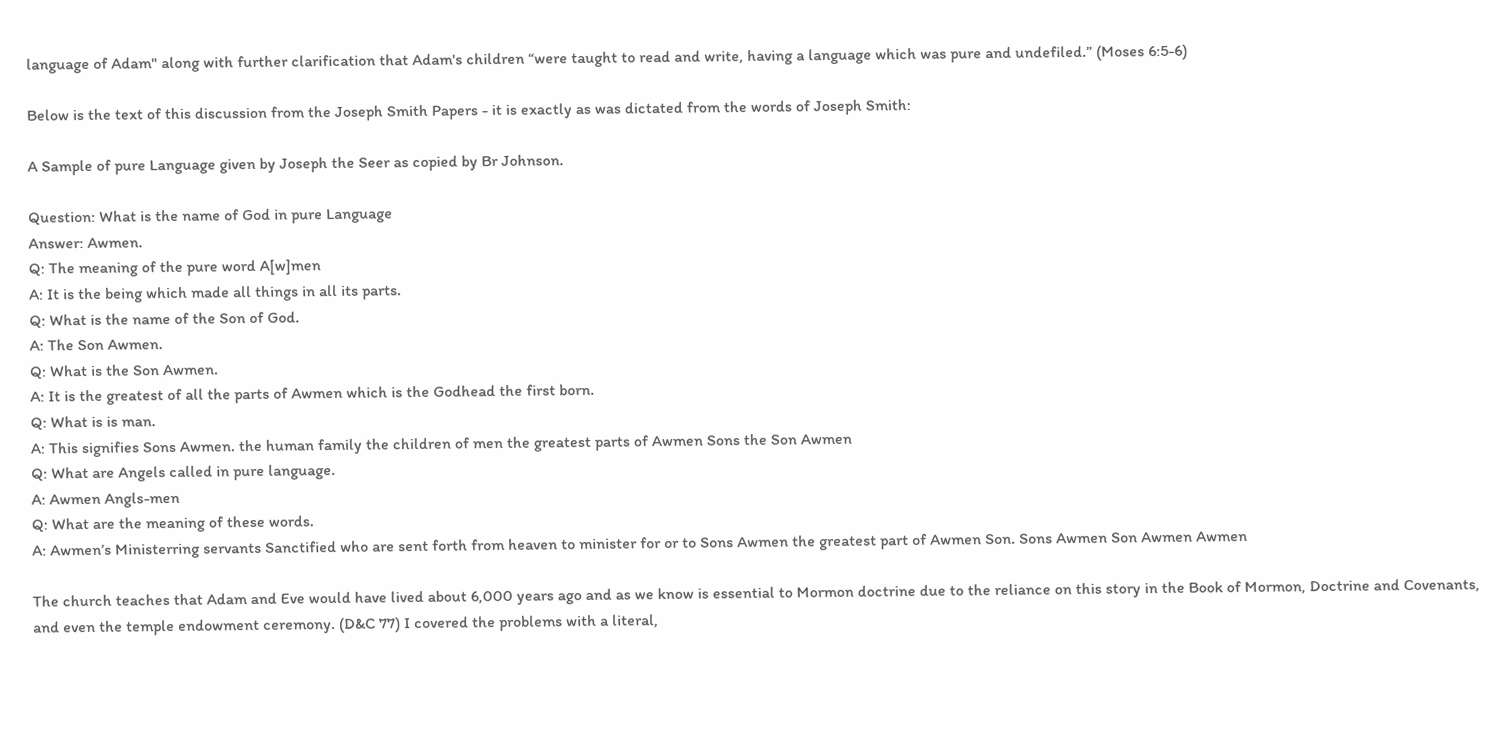language of Adam" along with further clarification that Adam's children “were taught to read and write, having a language which was pure and undefiled.” (Moses 6:5-6)

Below is the text of this discussion from the Joseph Smith Papers - it is exactly as was dictated from the words of Joseph Smith:

A Sample of pure Language given by Joseph the Seer as copied by Br Johnson.

Question: What is the name of God in pure Language
Answer: Awmen.
Q: The meaning of the pure word A[w]men
A: It is the being which made all things in all its parts.
Q: What is the name of the Son of God.
A: The Son Awmen.
Q: What is the Son Awmen.
A: It is the greatest of all the parts of Awmen which is the Godhead the first born.
Q: What is is man.
A: This signifies Sons Awmen. the human family the children of men the greatest parts of Awmen Sons the Son Awmen
Q: What are Angels called in pure language.
A: Awmen Angls-men
Q: What are the meaning of these words.
A: Awmen’s Ministerring servants Sanctified who are sent forth from heaven to minister for or to Sons Awmen the greatest part of Awmen Son. Sons Awmen Son Awmen Awmen

The church teaches that Adam and Eve would have lived about 6,000 years ago and as we know is essential to Mormon doctrine due to the reliance on this story in the Book of Mormon, Doctrine and Covenants, and even the temple endowment ceremony. (D&C 77) I covered the problems with a literal,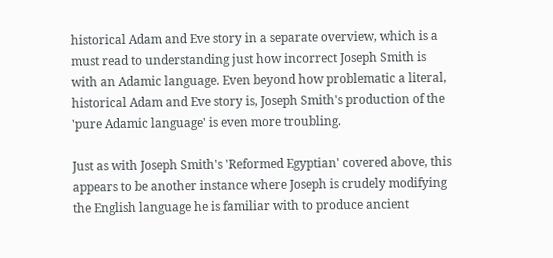historical Adam and Eve story in a separate overview, which is a must read to understanding just how incorrect Joseph Smith is with an Adamic language. Even beyond how problematic a literal, historical Adam and Eve story is, Joseph Smith's production of the 'pure Adamic language' is even more troubling.

Just as with Joseph Smith's 'Reformed Egyptian' covered above, this appears to be another instance where Joseph is crudely modifying the English language he is familiar with to produce ancient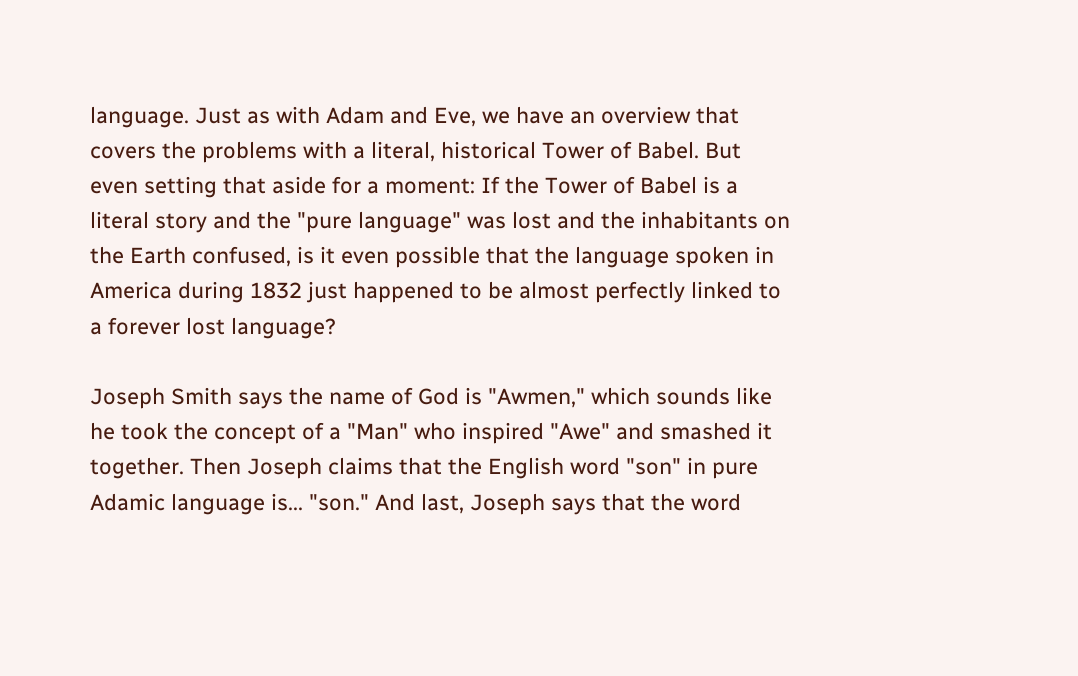language. Just as with Adam and Eve, we have an overview that covers the problems with a literal, historical Tower of Babel. But even setting that aside for a moment: If the Tower of Babel is a literal story and the "pure language" was lost and the inhabitants on the Earth confused, is it even possible that the language spoken in America during 1832 just happened to be almost perfectly linked to a forever lost language?

Joseph Smith says the name of God is "Awmen," which sounds like he took the concept of a "Man" who inspired "Awe" and smashed it together. Then Joseph claims that the English word "son" in pure Adamic language is... "son." And last, Joseph says that the word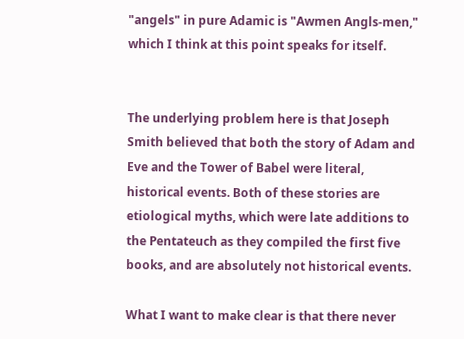"angels" in pure Adamic is "Awmen Angls-men," which I think at this point speaks for itself.


The underlying problem here is that Joseph Smith believed that both the story of Adam and Eve and the Tower of Babel were literal, historical events. Both of these stories are etiological myths, which were late additions to the Pentateuch as they compiled the first five books, and are absolutely not historical events.

What I want to make clear is that there never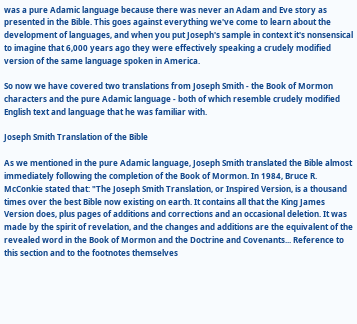was a pure Adamic language because there was never an Adam and Eve story as presented in the Bible. This goes against everything we've come to learn about the development of languages, and when you put Joseph's sample in context it's nonsensical to imagine that 6,000 years ago they were effectively speaking a crudely modified version of the same language spoken in America.

So now we have covered two translations from Joseph Smith - the Book of Mormon characters and the pure Adamic language - both of which resemble crudely modified English text and language that he was familiar with.

Joseph Smith Translation of the Bible

As we mentioned in the pure Adamic language, Joseph Smith translated the Bible almost immediately following the completion of the Book of Mormon. In 1984, Bruce R. McConkie stated that: "The Joseph Smith Translation, or Inspired Version, is a thousand times over the best Bible now existing on earth. It contains all that the King James Version does, plus pages of additions and corrections and an occasional deletion. It was made by the spirit of revelation, and the changes and additions are the equivalent of the revealed word in the Book of Mormon and the Doctrine and Covenants... Reference to this section and to the footnotes themselves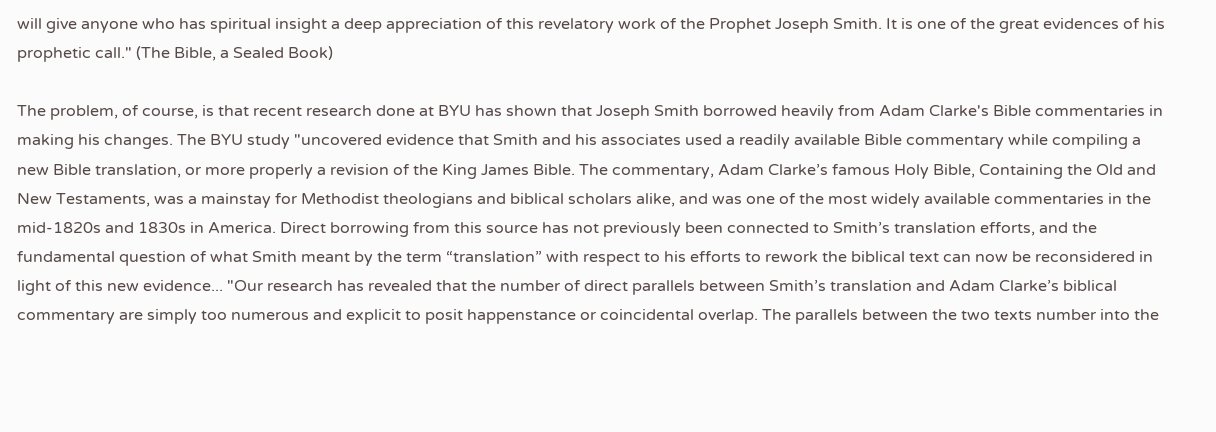will give anyone who has spiritual insight a deep appreciation of this revelatory work of the Prophet Joseph Smith. It is one of the great evidences of his prophetic call." (The Bible, a Sealed Book)

The problem, of course, is that recent research done at BYU has shown that Joseph Smith borrowed heavily from Adam Clarke's Bible commentaries in making his changes. The BYU study "uncovered evidence that Smith and his associates used a readily available Bible commentary while compiling a new Bible translation, or more properly a revision of the King James Bible. The commentary, Adam Clarke’s famous Holy Bible, Containing the Old and New Testaments, was a mainstay for Methodist theologians and biblical scholars alike, and was one of the most widely available commentaries in the mid-1820s and 1830s in America. Direct borrowing from this source has not previously been connected to Smith’s translation efforts, and the fundamental question of what Smith meant by the term “translation” with respect to his efforts to rework the biblical text can now be reconsidered in light of this new evidence... "Our research has revealed that the number of direct parallels between Smith’s translation and Adam Clarke’s biblical commentary are simply too numerous and explicit to posit happenstance or coincidental overlap. The parallels between the two texts number into the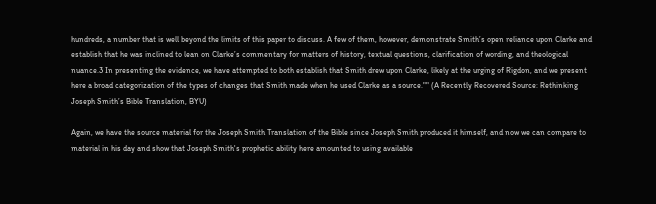hundreds, a number that is well beyond the limits of this paper to discuss. A few of them, however, demonstrate Smith’s open reliance upon Clarke and establish that he was inclined to lean on Clarke’s commentary for matters of history, textual questions, clarification of wording, and theological nuance.3 In presenting the evidence, we have attempted to both establish that Smith drew upon Clarke, likely at the urging of Rigdon, and we present here a broad categorization of the types of changes that Smith made when he used Clarke as a source."" (A Recently Recovered Source: Rethinking Joseph Smith’s Bible Translation, BYU)

Again, we have the source material for the Joseph Smith Translation of the Bible since Joseph Smith produced it himself, and now we can compare to material in his day and show that Joseph Smith's prophetic ability here amounted to using available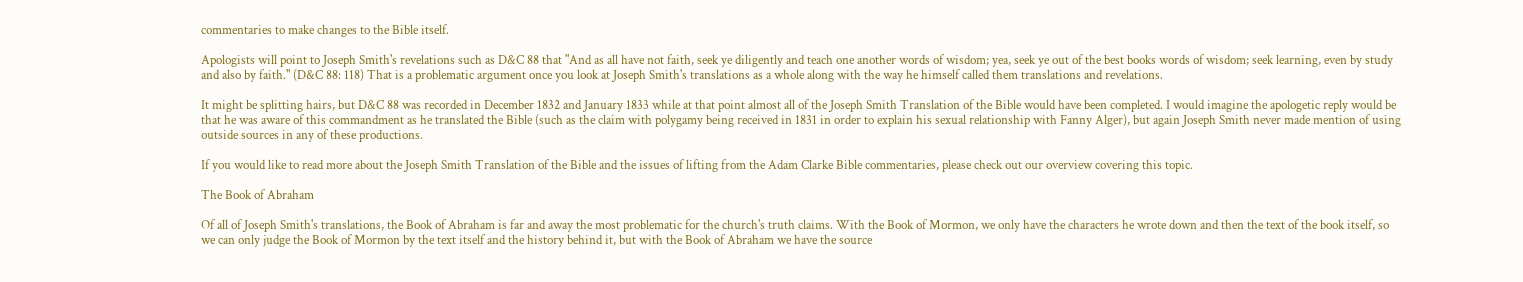commentaries to make changes to the Bible itself.

Apologists will point to Joseph Smith's revelations such as D&C 88 that "And as all have not faith, seek ye diligently and teach one another words of wisdom; yea, seek ye out of the best books words of wisdom; seek learning, even by study and also by faith." (D&C 88: 118) That is a problematic argument once you look at Joseph Smith's translations as a whole along with the way he himself called them translations and revelations.

It might be splitting hairs, but D&C 88 was recorded in December 1832 and January 1833 while at that point almost all of the Joseph Smith Translation of the Bible would have been completed. I would imagine the apologetic reply would be that he was aware of this commandment as he translated the Bible (such as the claim with polygamy being received in 1831 in order to explain his sexual relationship with Fanny Alger), but again Joseph Smith never made mention of using outside sources in any of these productions.

If you would like to read more about the Joseph Smith Translation of the Bible and the issues of lifting from the Adam Clarke Bible commentaries, please check out our overview covering this topic.

The Book of Abraham

Of all of Joseph Smith's translations, the Book of Abraham is far and away the most problematic for the church's truth claims. With the Book of Mormon, we only have the characters he wrote down and then the text of the book itself, so we can only judge the Book of Mormon by the text itself and the history behind it, but with the Book of Abraham we have the source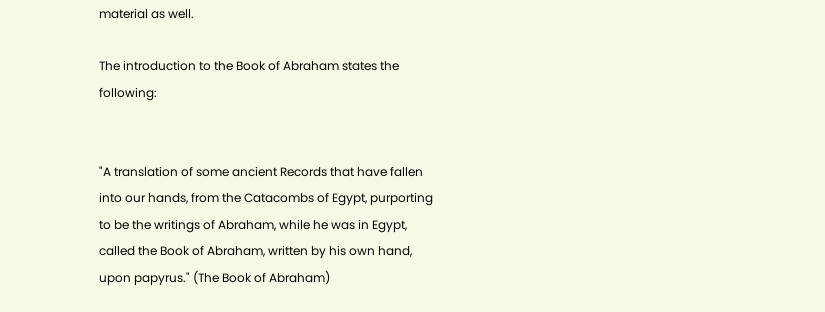material as well.

The introduction to the Book of Abraham states the following:


"A translation of some ancient Records that have fallen into our hands, from the Catacombs of Egypt, purporting to be the writings of Abraham, while he was in Egypt, called the Book of Abraham, written by his own hand, upon papyrus." (The Book of Abraham)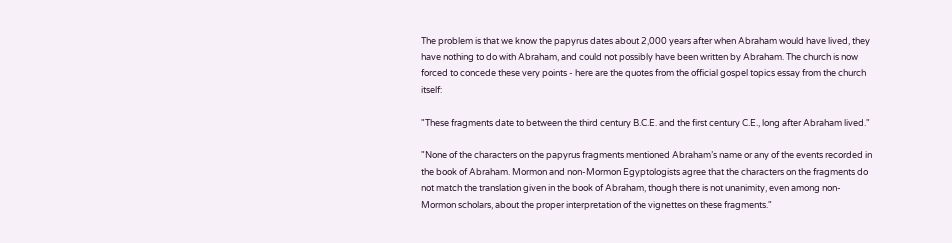The problem is that we know the papyrus dates about 2,000 years after when Abraham would have lived, they have nothing to do with Abraham, and could not possibly have been written by Abraham. The church is now forced to concede these very points - here are the quotes from the official gospel topics essay from the church itself:

"These fragments date to between the third century B.C.E. and the first century C.E., long after Abraham lived."

"None of the characters on the papyrus fragments mentioned Abraham’s name or any of the events recorded in the book of Abraham. Mormon and non-Mormon Egyptologists agree that the characters on the fragments do not match the translation given in the book of Abraham, though there is not unanimity, even among non-Mormon scholars, about the proper interpretation of the vignettes on these fragments."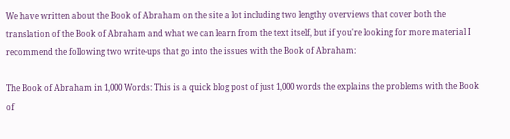We have written about the Book of Abraham on the site a lot including two lengthy overviews that cover both the translation of the Book of Abraham and what we can learn from the text itself, but if you're looking for more material I recommend the following two write-ups that go into the issues with the Book of Abraham:

The Book of Abraham in 1,000 Words: This is a quick blog post of just 1,000 words the explains the problems with the Book of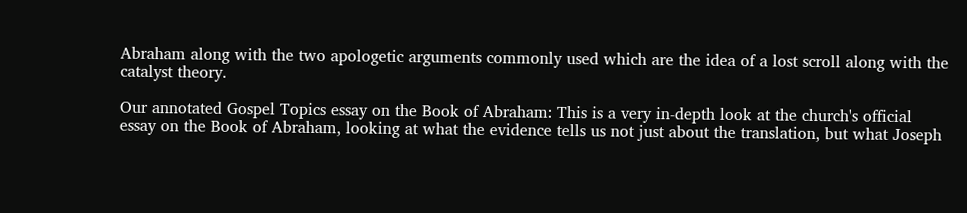Abraham along with the two apologetic arguments commonly used which are the idea of a lost scroll along with the catalyst theory.

Our annotated Gospel Topics essay on the Book of Abraham: This is a very in-depth look at the church's official essay on the Book of Abraham, looking at what the evidence tells us not just about the translation, but what Joseph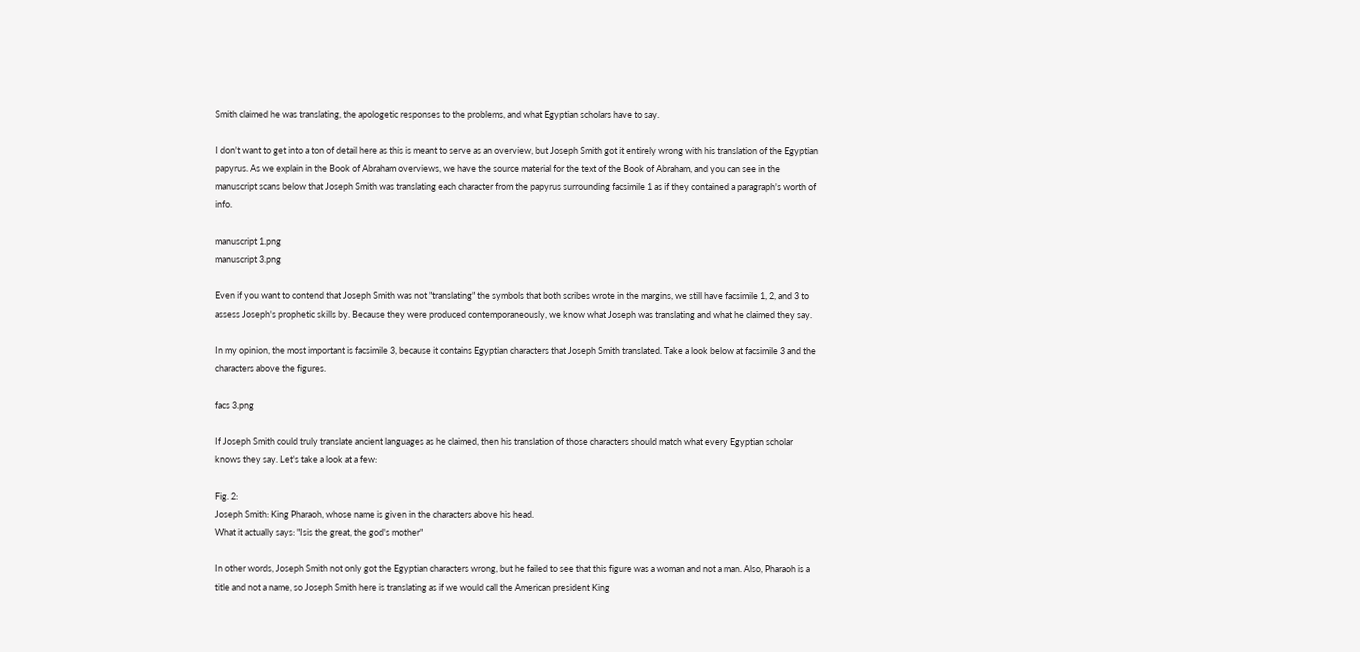Smith claimed he was translating, the apologetic responses to the problems, and what Egyptian scholars have to say.

I don't want to get into a ton of detail here as this is meant to serve as an overview, but Joseph Smith got it entirely wrong with his translation of the Egyptian papyrus. As we explain in the Book of Abraham overviews, we have the source material for the text of the Book of Abraham, and you can see in the manuscript scans below that Joseph Smith was translating each character from the papyrus surrounding facsimile 1 as if they contained a paragraph's worth of info.

manuscript 1.png
manuscript 3.png

Even if you want to contend that Joseph Smith was not "translating" the symbols that both scribes wrote in the margins, we still have facsimile 1, 2, and 3 to assess Joseph's prophetic skills by. Because they were produced contemporaneously, we know what Joseph was translating and what he claimed they say.

In my opinion, the most important is facsimile 3, because it contains Egyptian characters that Joseph Smith translated. Take a look below at facsimile 3 and the characters above the figures.

facs 3.png

If Joseph Smith could truly translate ancient languages as he claimed, then his translation of those characters should match what every Egyptian scholar knows they say. Let's take a look at a few:

Fig. 2:
Joseph Smith: King Pharaoh, whose name is given in the characters above his head.
What it actually says: "Isis the great, the god's mother"

In other words, Joseph Smith not only got the Egyptian characters wrong, but he failed to see that this figure was a woman and not a man. Also, Pharaoh is a title and not a name, so Joseph Smith here is translating as if we would call the American president King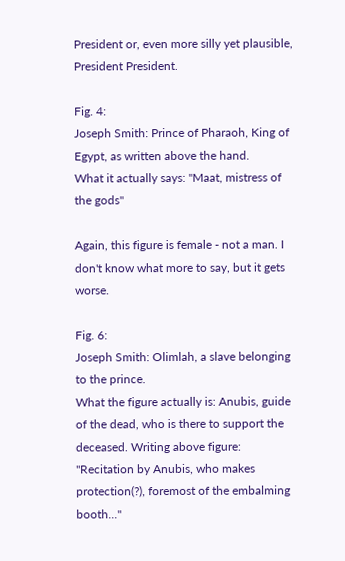President or, even more silly yet plausible, President President.

Fig. 4:
Joseph Smith: Prince of Pharaoh, King of Egypt, as written above the hand.
What it actually says: "Maat, mistress of the gods"

Again, this figure is female - not a man. I don't know what more to say, but it gets worse.

Fig. 6:
Joseph Smith: Olimlah, a slave belonging to the prince.
What the figure actually is: Anubis, guide of the dead, who is there to support the deceased. Writing above figure: "Recitation by Anubis, who makes protection(?), foremost of the embalming booth..."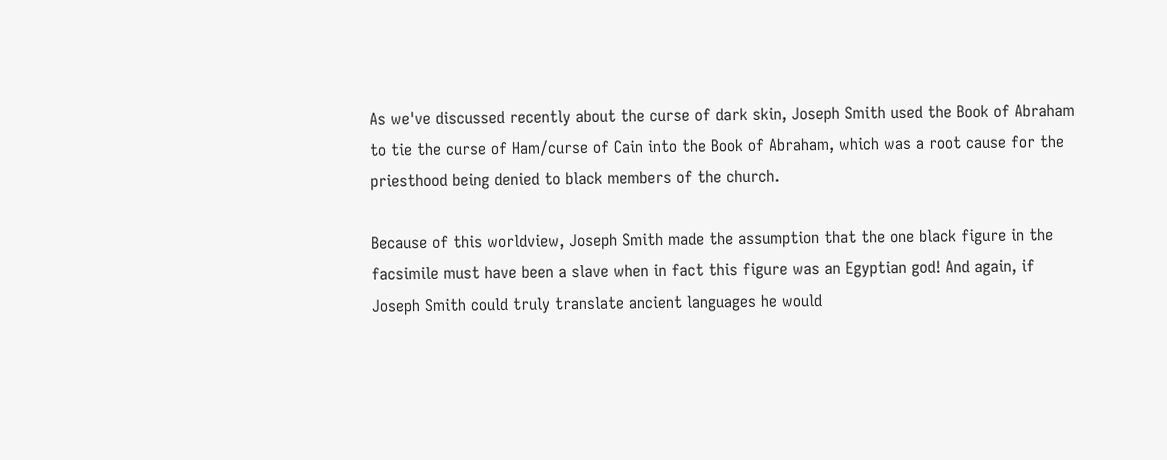As we've discussed recently about the curse of dark skin, Joseph Smith used the Book of Abraham to tie the curse of Ham/curse of Cain into the Book of Abraham, which was a root cause for the priesthood being denied to black members of the church.

Because of this worldview, Joseph Smith made the assumption that the one black figure in the facsimile must have been a slave when in fact this figure was an Egyptian god! And again, if Joseph Smith could truly translate ancient languages he would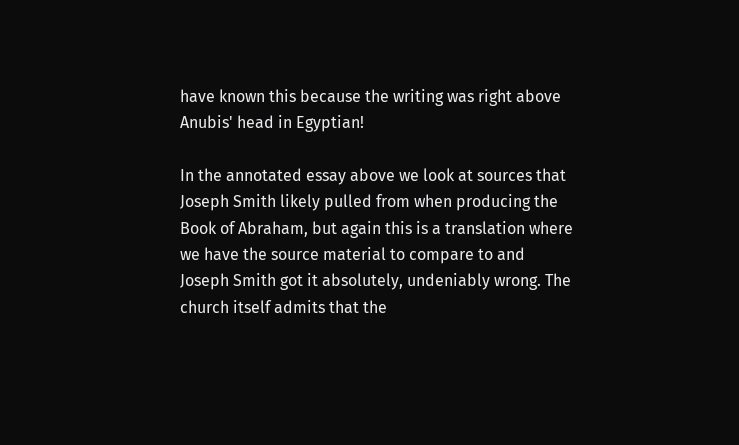have known this because the writing was right above Anubis' head in Egyptian!

In the annotated essay above we look at sources that Joseph Smith likely pulled from when producing the Book of Abraham, but again this is a translation where we have the source material to compare to and Joseph Smith got it absolutely, undeniably wrong. The church itself admits that the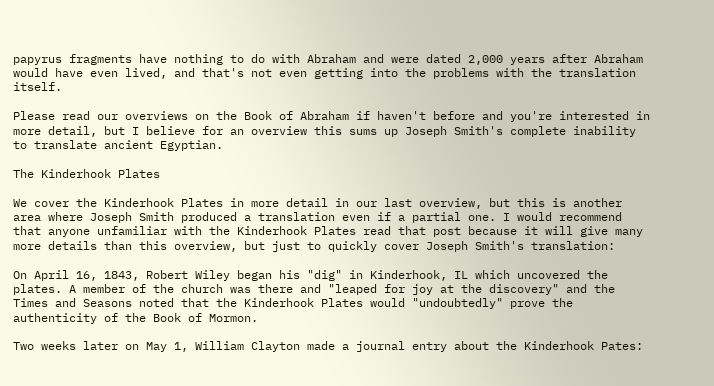papyrus fragments have nothing to do with Abraham and were dated 2,000 years after Abraham would have even lived, and that's not even getting into the problems with the translation itself.

Please read our overviews on the Book of Abraham if haven't before and you're interested in more detail, but I believe for an overview this sums up Joseph Smith's complete inability to translate ancient Egyptian.

The Kinderhook Plates

We cover the Kinderhook Plates in more detail in our last overview, but this is another area where Joseph Smith produced a translation even if a partial one. I would recommend that anyone unfamiliar with the Kinderhook Plates read that post because it will give many more details than this overview, but just to quickly cover Joseph Smith's translation:

On April 16, 1843, Robert Wiley began his "dig" in Kinderhook, IL which uncovered the plates. A member of the church was there and "leaped for joy at the discovery" and the Times and Seasons noted that the Kinderhook Plates would "undoubtedly" prove the authenticity of the Book of Mormon.

Two weeks later on May 1, William Clayton made a journal entry about the Kinderhook Pates: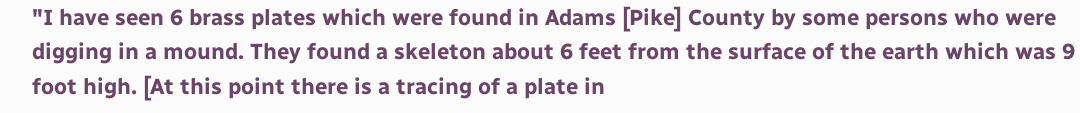"I have seen 6 brass plates which were found in Adams [Pike] County by some persons who were digging in a mound. They found a skeleton about 6 feet from the surface of the earth which was 9 foot high. [At this point there is a tracing of a plate in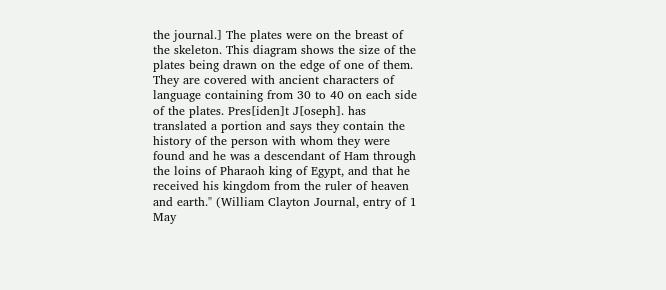the journal.] The plates were on the breast of the skeleton. This diagram shows the size of the plates being drawn on the edge of one of them. They are covered with ancient characters of language containing from 30 to 40 on each side of the plates. Pres[iden]t J[oseph]. has translated a portion and says they contain the history of the person with whom they were found and he was a descendant of Ham through the loins of Pharaoh king of Egypt, and that he received his kingdom from the ruler of heaven and earth." (William Clayton Journal, entry of 1 May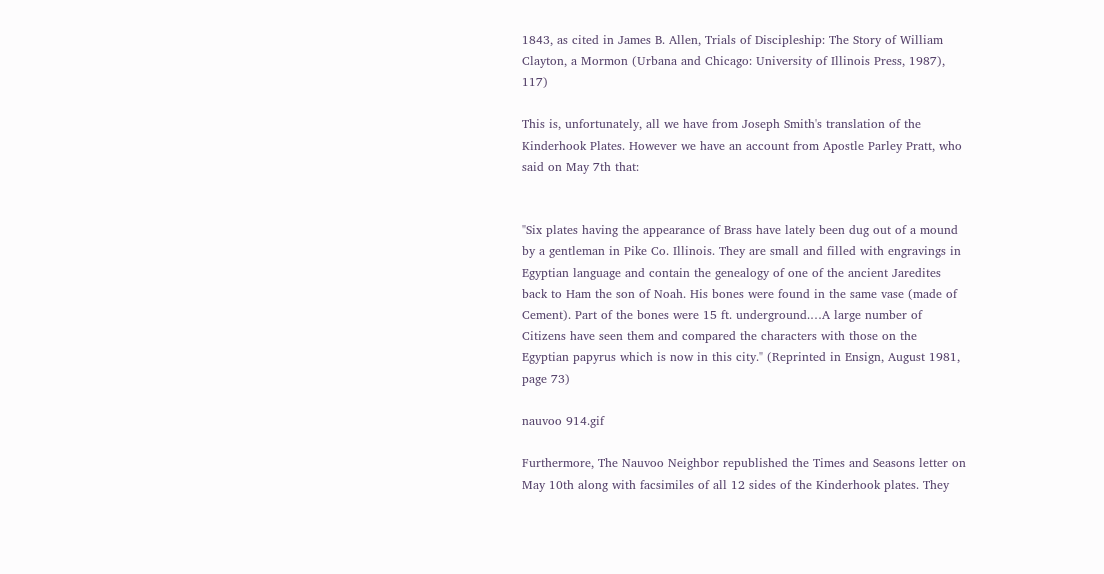1843, as cited in James B. Allen, Trials of Discipleship: The Story of William Clayton, a Mormon (Urbana and Chicago: University of Illinois Press, 1987), 117)

This is, unfortunately, all we have from Joseph Smith's translation of the Kinderhook Plates. However we have an account from Apostle Parley Pratt, who said on May 7th that:


"Six plates having the appearance of Brass have lately been dug out of a mound by a gentleman in Pike Co. Illinois. They are small and filled with engravings in Egyptian language and contain the genealogy of one of the ancient Jaredites back to Ham the son of Noah. His bones were found in the same vase (made of Cement). Part of the bones were 15 ft. underground.…A large number of Citizens have seen them and compared the characters with those on the Egyptian papyrus which is now in this city." (Reprinted in Ensign, August 1981, page 73)

nauvoo 914.gif

Furthermore, The Nauvoo Neighbor republished the Times and Seasons letter on May 10th along with facsimiles of all 12 sides of the Kinderhook plates. They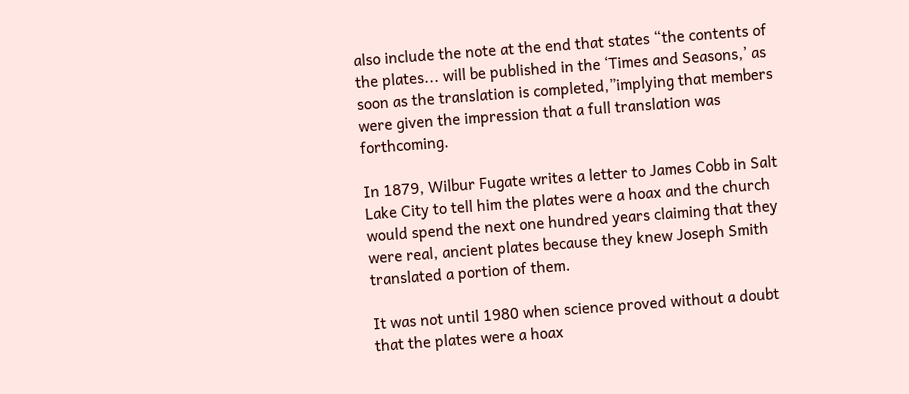also include the note at the end that states “the contents of the plates... will be published in the ‘Times and Seasons,’ as soon as the translation is completed,”implying that members were given the impression that a full translation was forthcoming.

In 1879, Wilbur Fugate writes a letter to James Cobb in Salt Lake City to tell him the plates were a hoax and the church would spend the next one hundred years claiming that they were real, ancient plates because they knew Joseph Smith translated a portion of them.

It was not until 1980 when science proved without a doubt that the plates were a hoax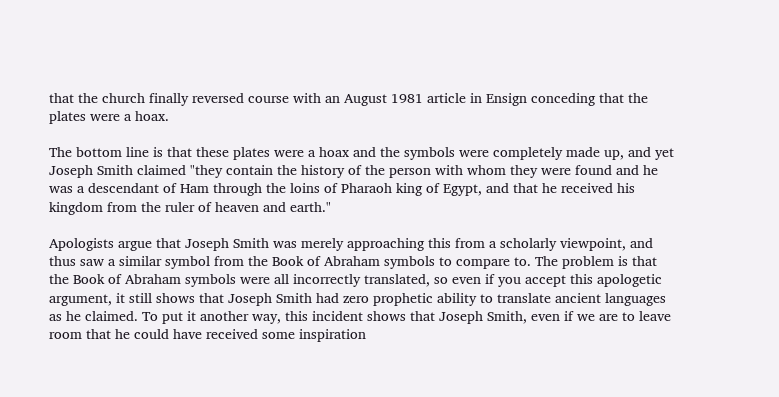that the church finally reversed course with an August 1981 article in Ensign conceding that the plates were a hoax.

The bottom line is that these plates were a hoax and the symbols were completely made up, and yet Joseph Smith claimed "they contain the history of the person with whom they were found and he was a descendant of Ham through the loins of Pharaoh king of Egypt, and that he received his kingdom from the ruler of heaven and earth."

Apologists argue that Joseph Smith was merely approaching this from a scholarly viewpoint, and thus saw a similar symbol from the Book of Abraham symbols to compare to. The problem is that the Book of Abraham symbols were all incorrectly translated, so even if you accept this apologetic argument, it still shows that Joseph Smith had zero prophetic ability to translate ancient languages as he claimed. To put it another way, this incident shows that Joseph Smith, even if we are to leave room that he could have received some inspiration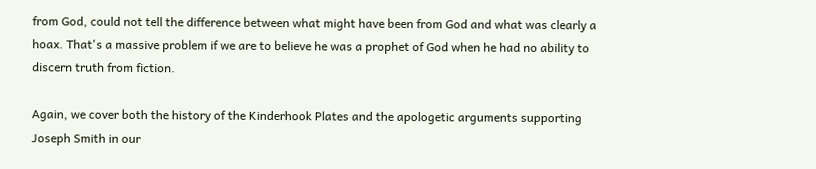from God, could not tell the difference between what might have been from God and what was clearly a hoax. That's a massive problem if we are to believe he was a prophet of God when he had no ability to discern truth from fiction.

Again, we cover both the history of the Kinderhook Plates and the apologetic arguments supporting Joseph Smith in our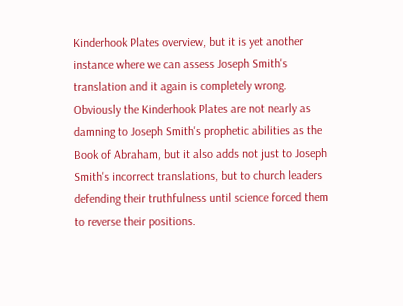Kinderhook Plates overview, but it is yet another instance where we can assess Joseph Smith's translation and it again is completely wrong. Obviously the Kinderhook Plates are not nearly as damning to Joseph Smith's prophetic abilities as the Book of Abraham, but it also adds not just to Joseph Smith's incorrect translations, but to church leaders defending their truthfulness until science forced them to reverse their positions.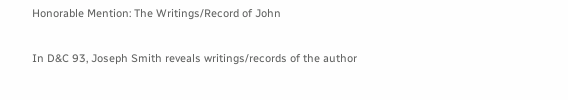Honorable Mention: The Writings/Record of John

In D&C 93, Joseph Smith reveals writings/records of the author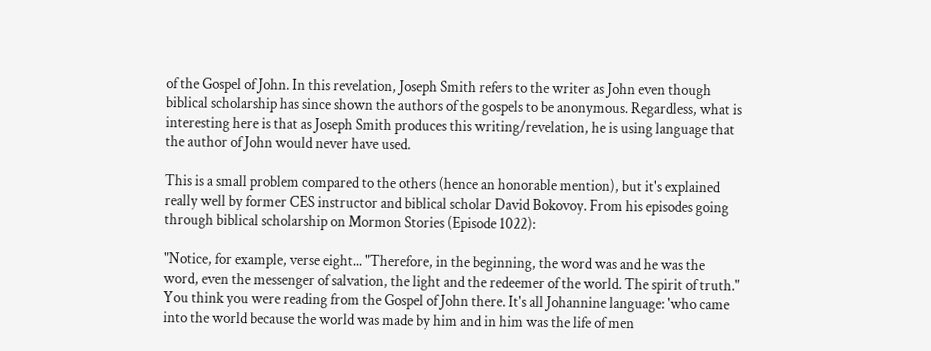of the Gospel of John. In this revelation, Joseph Smith refers to the writer as John even though biblical scholarship has since shown the authors of the gospels to be anonymous. Regardless, what is interesting here is that as Joseph Smith produces this writing/revelation, he is using language that the author of John would never have used.

This is a small problem compared to the others (hence an honorable mention), but it's explained really well by former CES instructor and biblical scholar David Bokovoy. From his episodes going through biblical scholarship on Mormon Stories (Episode 1022):

"Notice, for example, verse eight... "Therefore, in the beginning, the word was and he was the word, even the messenger of salvation, the light and the redeemer of the world. The spirit of truth." You think you were reading from the Gospel of John there. It's all Johannine language: 'who came into the world because the world was made by him and in him was the life of men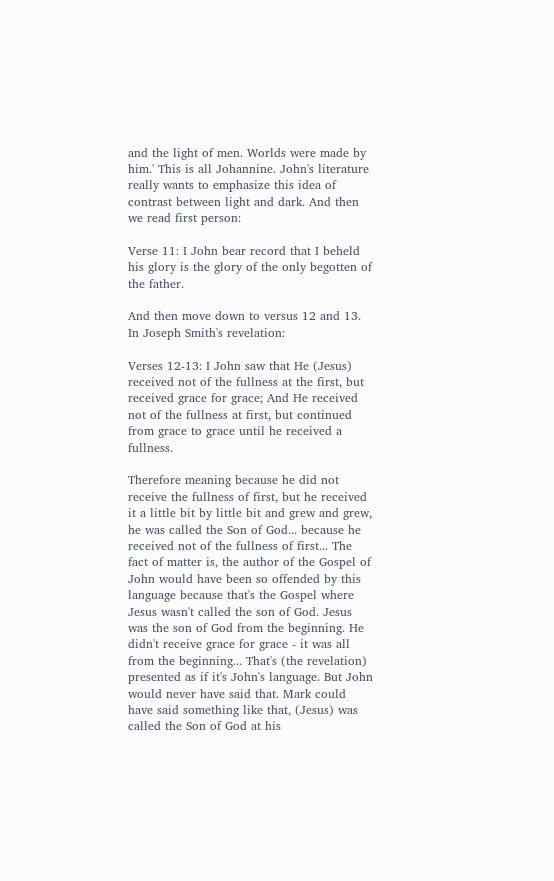and the light of men. Worlds were made by him.' This is all Johannine. John's literature really wants to emphasize this idea of contrast between light and dark. And then we read first person:

Verse 11: I John bear record that I beheld his glory is the glory of the only begotten of the father.

And then move down to versus 12 and 13. In Joseph Smith's revelation:

Verses 12-13: I John saw that He (Jesus) received not of the fullness at the first, but received grace for grace; And He received not of the fullness at first, but continued from grace to grace until he received a fullness.

Therefore meaning because he did not receive the fullness of first, but he received it a little bit by little bit and grew and grew, he was called the Son of God... because he received not of the fullness of first... The fact of matter is, the author of the Gospel of John would have been so offended by this language because that's the Gospel where Jesus wasn't called the son of God. Jesus was the son of God from the beginning. He didn't receive grace for grace - it was all from the beginning... That's (the revelation) presented as if it's John's language. But John would never have said that. Mark could have said something like that, (Jesus) was called the Son of God at his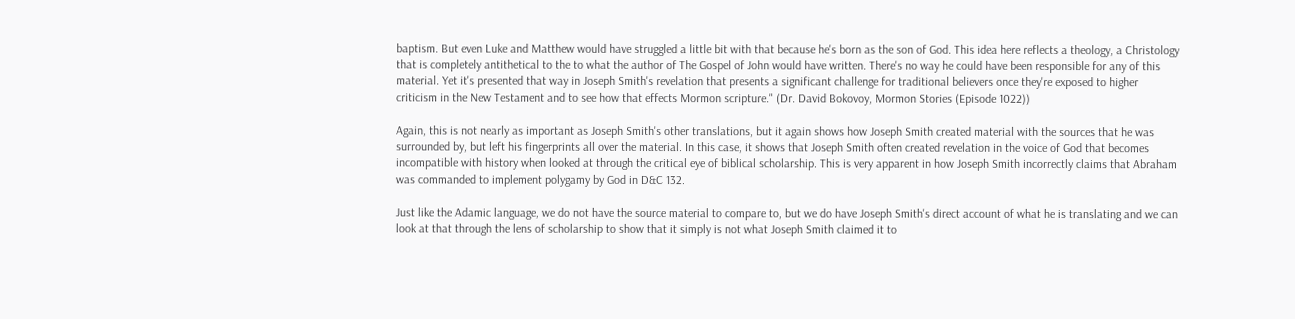baptism. But even Luke and Matthew would have struggled a little bit with that because he's born as the son of God. This idea here reflects a theology, a Christology that is completely antithetical to the to what the author of The Gospel of John would have written. There's no way he could have been responsible for any of this material. Yet it's presented that way in Joseph Smith's revelation that presents a significant challenge for traditional believers once they're exposed to higher criticism in the New Testament and to see how that effects Mormon scripture." (Dr. David Bokovoy, Mormon Stories (Episode 1022))

Again, this is not nearly as important as Joseph Smith's other translations, but it again shows how Joseph Smith created material with the sources that he was surrounded by, but left his fingerprints all over the material. In this case, it shows that Joseph Smith often created revelation in the voice of God that becomes incompatible with history when looked at through the critical eye of biblical scholarship. This is very apparent in how Joseph Smith incorrectly claims that Abraham was commanded to implement polygamy by God in D&C 132.

Just like the Adamic language, we do not have the source material to compare to, but we do have Joseph Smith's direct account of what he is translating and we can look at that through the lens of scholarship to show that it simply is not what Joseph Smith claimed it to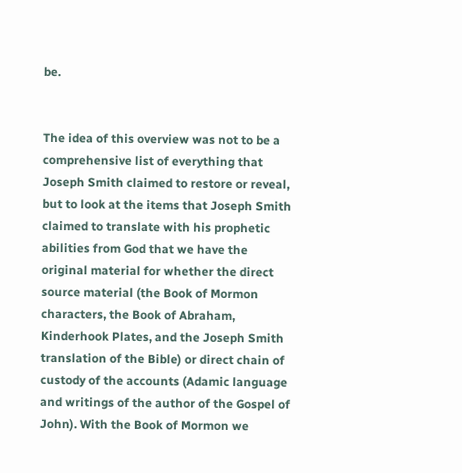be.


The idea of this overview was not to be a comprehensive list of everything that Joseph Smith claimed to restore or reveal, but to look at the items that Joseph Smith claimed to translate with his prophetic abilities from God that we have the original material for whether the direct source material (the Book of Mormon characters, the Book of Abraham, Kinderhook Plates, and the Joseph Smith translation of the Bible) or direct chain of custody of the accounts (Adamic language and writings of the author of the Gospel of John). With the Book of Mormon we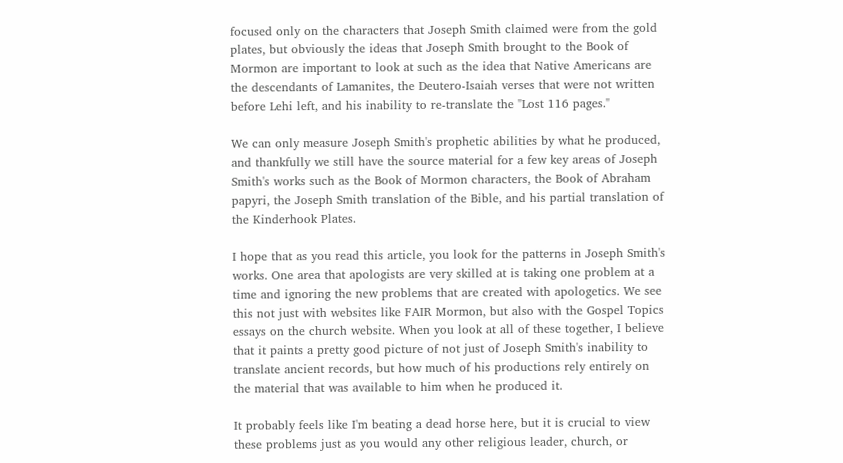focused only on the characters that Joseph Smith claimed were from the gold plates, but obviously the ideas that Joseph Smith brought to the Book of Mormon are important to look at such as the idea that Native Americans are the descendants of Lamanites, the Deutero-Isaiah verses that were not written before Lehi left, and his inability to re-translate the "Lost 116 pages."

We can only measure Joseph Smith's prophetic abilities by what he produced, and thankfully we still have the source material for a few key areas of Joseph Smith's works such as the Book of Mormon characters, the Book of Abraham papyri, the Joseph Smith translation of the Bible, and his partial translation of the Kinderhook Plates.

I hope that as you read this article, you look for the patterns in Joseph Smith's works. One area that apologists are very skilled at is taking one problem at a time and ignoring the new problems that are created with apologetics. We see this not just with websites like FAIR Mormon, but also with the Gospel Topics essays on the church website. When you look at all of these together, I believe that it paints a pretty good picture of not just of Joseph Smith's inability to translate ancient records, but how much of his productions rely entirely on the material that was available to him when he produced it.

It probably feels like I'm beating a dead horse here, but it is crucial to view these problems just as you would any other religious leader, church, or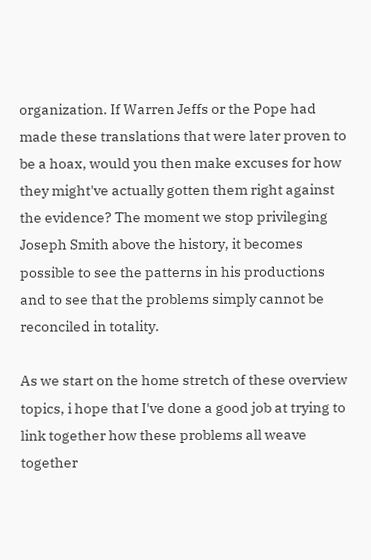organization. If Warren Jeffs or the Pope had made these translations that were later proven to be a hoax, would you then make excuses for how they might've actually gotten them right against the evidence? The moment we stop privileging Joseph Smith above the history, it becomes possible to see the patterns in his productions and to see that the problems simply cannot be reconciled in totality.

As we start on the home stretch of these overview topics, i hope that I've done a good job at trying to link together how these problems all weave together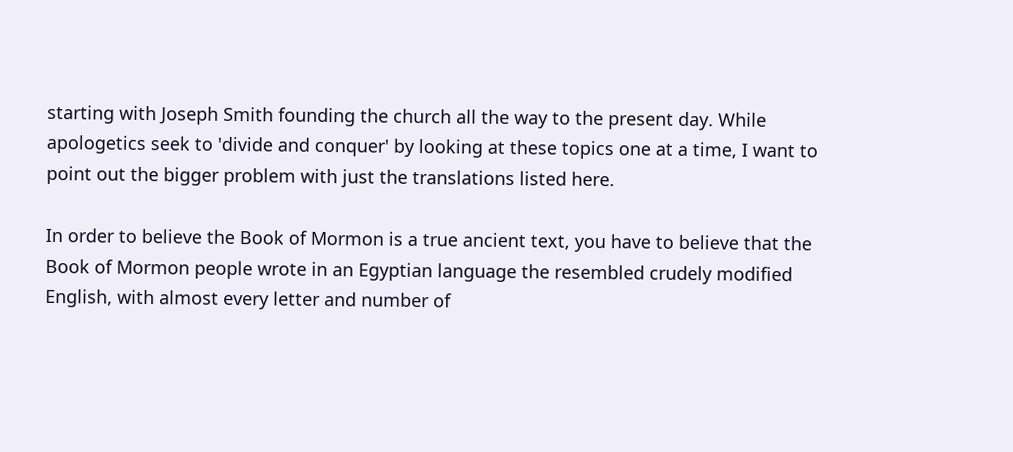starting with Joseph Smith founding the church all the way to the present day. While apologetics seek to 'divide and conquer' by looking at these topics one at a time, I want to point out the bigger problem with just the translations listed here.

In order to believe the Book of Mormon is a true ancient text, you have to believe that the Book of Mormon people wrote in an Egyptian language the resembled crudely modified English, with almost every letter and number of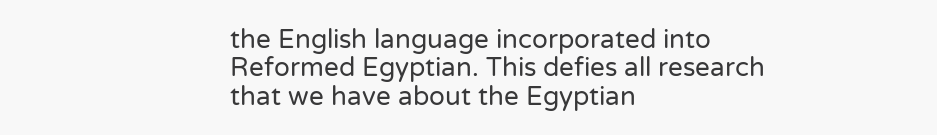the English language incorporated into Reformed Egyptian. This defies all research that we have about the Egyptian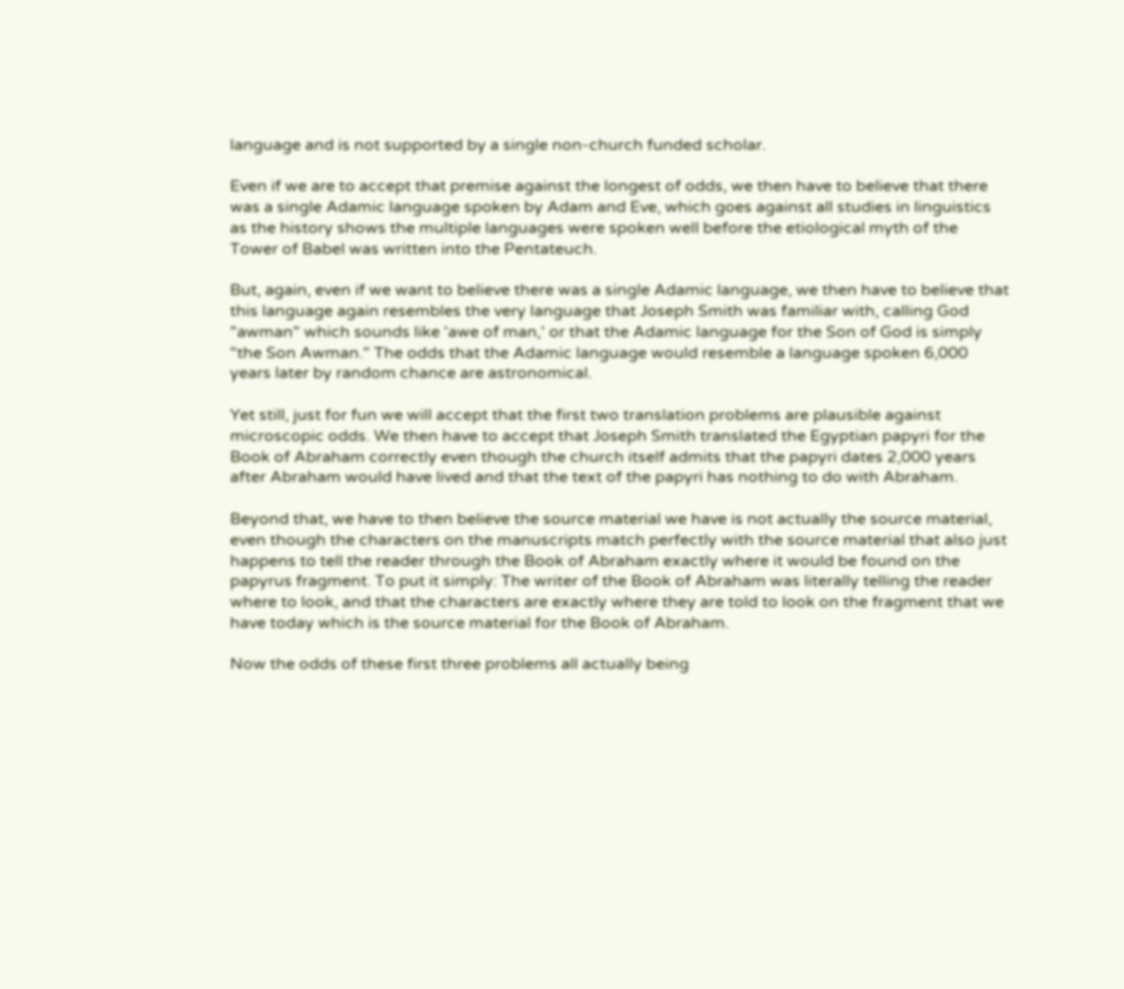language and is not supported by a single non-church funded scholar.

Even if we are to accept that premise against the longest of odds, we then have to believe that there was a single Adamic language spoken by Adam and Eve, which goes against all studies in linguistics as the history shows the multiple languages were spoken well before the etiological myth of the Tower of Babel was written into the Pentateuch.

But, again, even if we want to believe there was a single Adamic language, we then have to believe that this language again resembles the very language that Joseph Smith was familiar with, calling God "awman" which sounds like 'awe of man,' or that the Adamic language for the Son of God is simply "the Son Awman." The odds that the Adamic language would resemble a language spoken 6,000 years later by random chance are astronomical.

Yet still, just for fun we will accept that the first two translation problems are plausible against microscopic odds. We then have to accept that Joseph Smith translated the Egyptian papyri for the Book of Abraham correctly even though the church itself admits that the papyri dates 2,000 years after Abraham would have lived and that the text of the papyri has nothing to do with Abraham.

Beyond that, we have to then believe the source material we have is not actually the source material, even though the characters on the manuscripts match perfectly with the source material that also just happens to tell the reader through the Book of Abraham exactly where it would be found on the papyrus fragment. To put it simply: The writer of the Book of Abraham was literally telling the reader where to look, and that the characters are exactly where they are told to look on the fragment that we have today which is the source material for the Book of Abraham.

Now the odds of these first three problems all actually being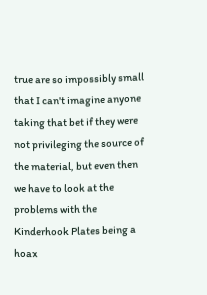true are so impossibly small that I can't imagine anyone taking that bet if they were not privileging the source of the material, but even then we have to look at the problems with the Kinderhook Plates being a hoax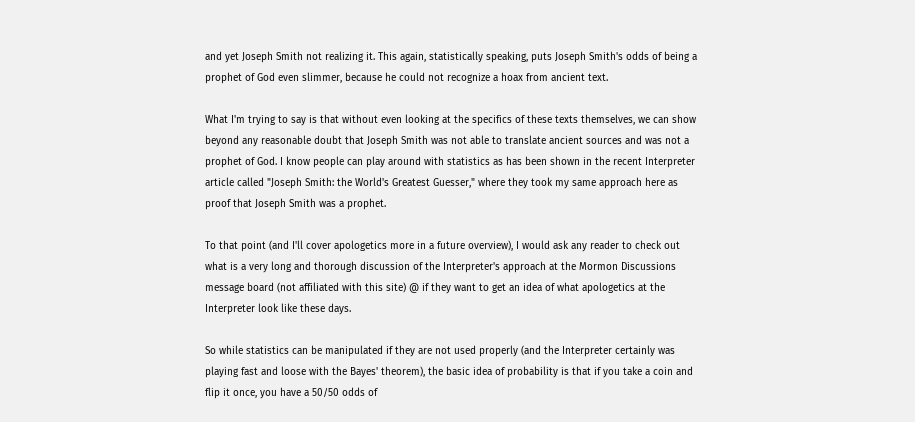and yet Joseph Smith not realizing it. This again, statistically speaking, puts Joseph Smith's odds of being a prophet of God even slimmer, because he could not recognize a hoax from ancient text.

What I'm trying to say is that without even looking at the specifics of these texts themselves, we can show beyond any reasonable doubt that Joseph Smith was not able to translate ancient sources and was not a prophet of God. I know people can play around with statistics as has been shown in the recent Interpreter article called "Joseph Smith: the World's Greatest Guesser," where they took my same approach here as proof that Joseph Smith was a prophet.

To that point (and I'll cover apologetics more in a future overview), I would ask any reader to check out what is a very long and thorough discussion of the Interpreter's approach at the Mormon Discussions message board (not affiliated with this site) @ if they want to get an idea of what apologetics at the Interpreter look like these days.

So while statistics can be manipulated if they are not used properly (and the Interpreter certainly was playing fast and loose with the Bayes' theorem), the basic idea of probability is that if you take a coin and flip it once, you have a 50/50 odds of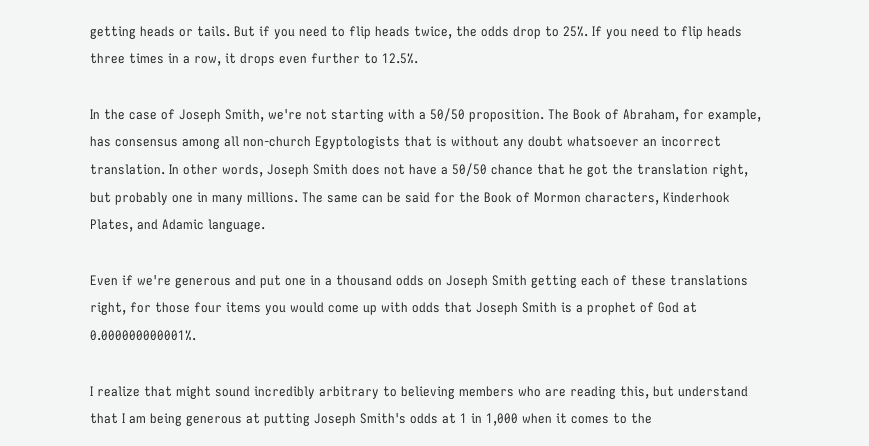getting heads or tails. But if you need to flip heads twice, the odds drop to 25%. If you need to flip heads three times in a row, it drops even further to 12.5%.

In the case of Joseph Smith, we're not starting with a 50/50 proposition. The Book of Abraham, for example, has consensus among all non-church Egyptologists that is without any doubt whatsoever an incorrect translation. In other words, Joseph Smith does not have a 50/50 chance that he got the translation right, but probably one in many millions. The same can be said for the Book of Mormon characters, Kinderhook Plates, and Adamic language.

Even if we're generous and put one in a thousand odds on Joseph Smith getting each of these translations right, for those four items you would come up with odds that Joseph Smith is a prophet of God at 0.000000000001%.

I realize that might sound incredibly arbitrary to believing members who are reading this, but understand that I am being generous at putting Joseph Smith's odds at 1 in 1,000 when it comes to the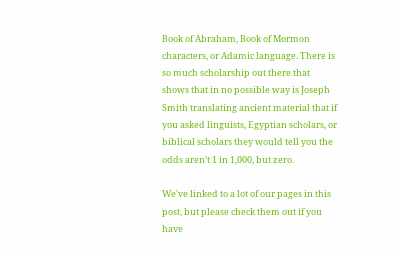Book of Abraham, Book of Mormon characters, or Adamic language. There is so much scholarship out there that shows that in no possible way is Joseph Smith translating ancient material that if you asked linguists, Egyptian scholars, or biblical scholars they would tell you the odds aren't 1 in 1,000, but zero.

We've linked to a lot of our pages in this post, but please check them out if you have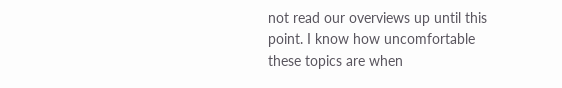not read our overviews up until this point. I know how uncomfortable these topics are when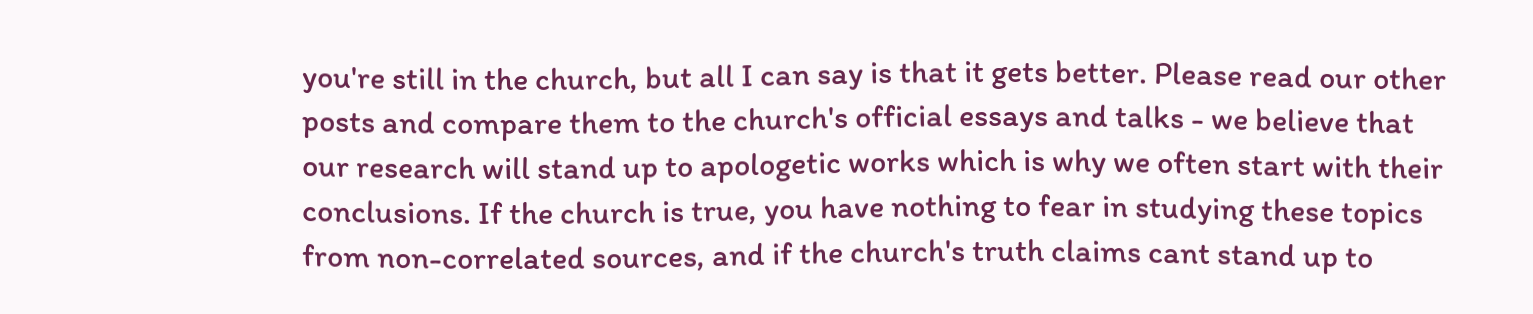you're still in the church, but all I can say is that it gets better. Please read our other posts and compare them to the church's official essays and talks - we believe that our research will stand up to apologetic works which is why we often start with their conclusions. If the church is true, you have nothing to fear in studying these topics from non-correlated sources, and if the church's truth claims cant stand up to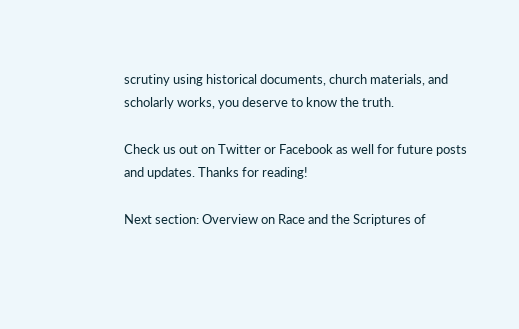scrutiny using historical documents, church materials, and scholarly works, you deserve to know the truth.

Check us out on Twitter or Facebook as well for future posts and updates. Thanks for reading!

Next section: Overview on Race and the Scriptures of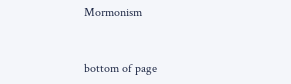Mormonism


bottom of page